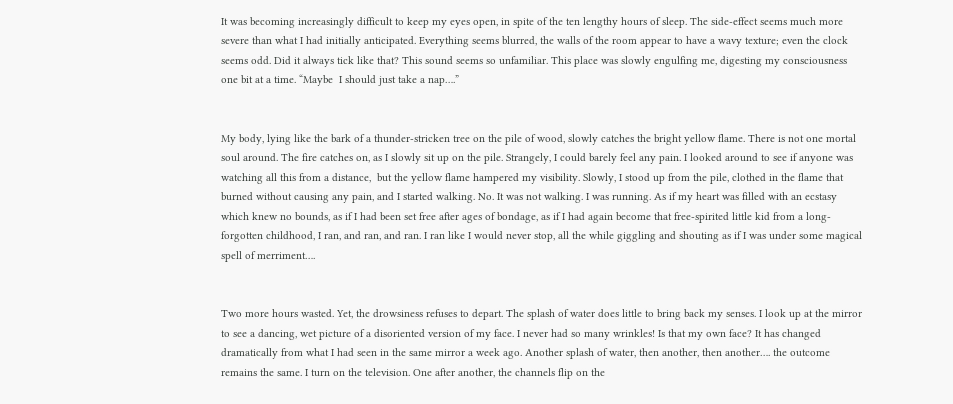It was becoming increasingly difficult to keep my eyes open, in spite of the ten lengthy hours of sleep. The side-effect seems much more severe than what I had initially anticipated. Everything seems blurred, the walls of the room appear to have a wavy texture; even the clock seems odd. Did it always tick like that? This sound seems so unfamiliar. This place was slowly engulfing me, digesting my consciousness one bit at a time. “Maybe  I should just take a nap….”


My body, lying like the bark of a thunder-stricken tree on the pile of wood, slowly catches the bright yellow flame. There is not one mortal soul around. The fire catches on, as I slowly sit up on the pile. Strangely, I could barely feel any pain. I looked around to see if anyone was watching all this from a distance,  but the yellow flame hampered my visibility. Slowly, I stood up from the pile, clothed in the flame that burned without causing any pain, and I started walking. No. It was not walking. I was running. As if my heart was filled with an ecstasy which knew no bounds, as if I had been set free after ages of bondage, as if I had again become that free-spirited little kid from a long-forgotten childhood, I ran, and ran, and ran. I ran like I would never stop, all the while giggling and shouting as if I was under some magical spell of merriment….


Two more hours wasted. Yet, the drowsiness refuses to depart. The splash of water does little to bring back my senses. I look up at the mirror to see a dancing, wet picture of a disoriented version of my face. I never had so many wrinkles! Is that my own face? It has changed dramatically from what I had seen in the same mirror a week ago. Another splash of water, then another, then another…. the outcome remains the same. I turn on the television. One after another, the channels flip on the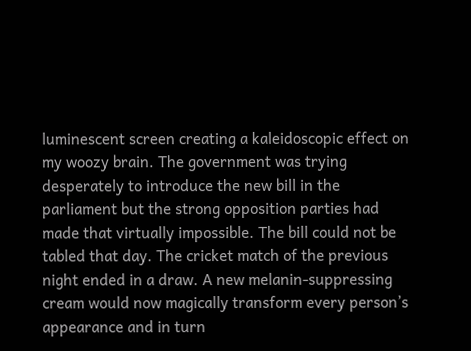luminescent screen creating a kaleidoscopic effect on my woozy brain. The government was trying desperately to introduce the new bill in the parliament but the strong opposition parties had made that virtually impossible. The bill could not be tabled that day. The cricket match of the previous night ended in a draw. A new melanin-suppressing cream would now magically transform every person’s appearance and in turn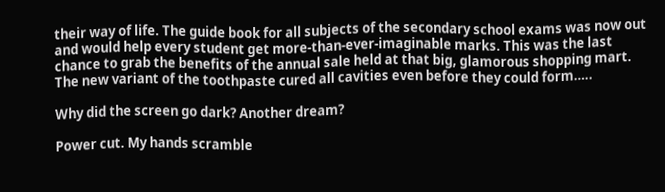their way of life. The guide book for all subjects of the secondary school exams was now out and would help every student get more-than-ever-imaginable marks. This was the last chance to grab the benefits of the annual sale held at that big, glamorous shopping mart. The new variant of the toothpaste cured all cavities even before they could form…..

Why did the screen go dark? Another dream?

Power cut. My hands scramble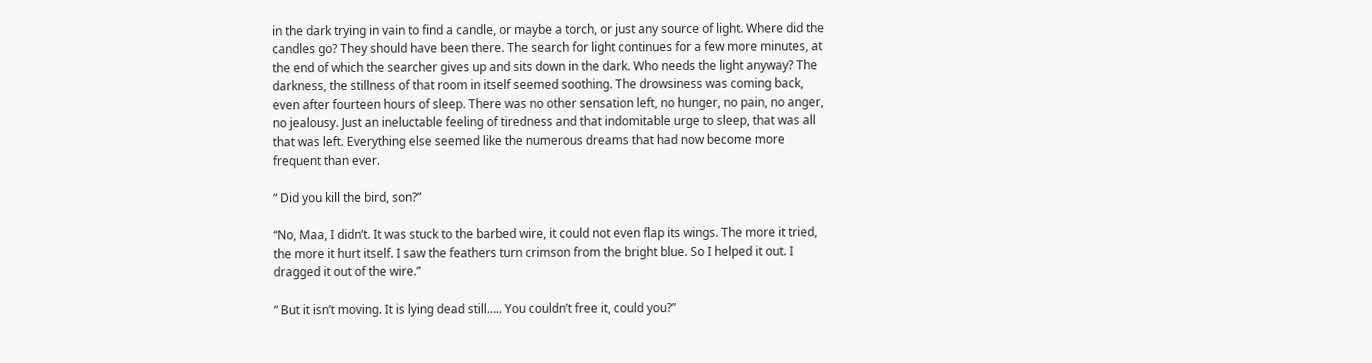in the dark trying in vain to find a candle, or maybe a torch, or just any source of light. Where did the candles go? They should have been there. The search for light continues for a few more minutes, at the end of which the searcher gives up and sits down in the dark. Who needs the light anyway? The darkness, the stillness of that room in itself seemed soothing. The drowsiness was coming back, even after fourteen hours of sleep. There was no other sensation left, no hunger, no pain, no anger, no jealousy. Just an ineluctable feeling of tiredness and that indomitable urge to sleep, that was all that was left. Everything else seemed like the numerous dreams that had now become more frequent than ever.

“ Did you kill the bird, son?”

“No, Maa, I didn’t. It was stuck to the barbed wire, it could not even flap its wings. The more it tried, the more it hurt itself. I saw the feathers turn crimson from the bright blue. So I helped it out. I dragged it out of the wire.”

“ But it isn’t moving. It is lying dead still….. You couldn’t free it, could you?”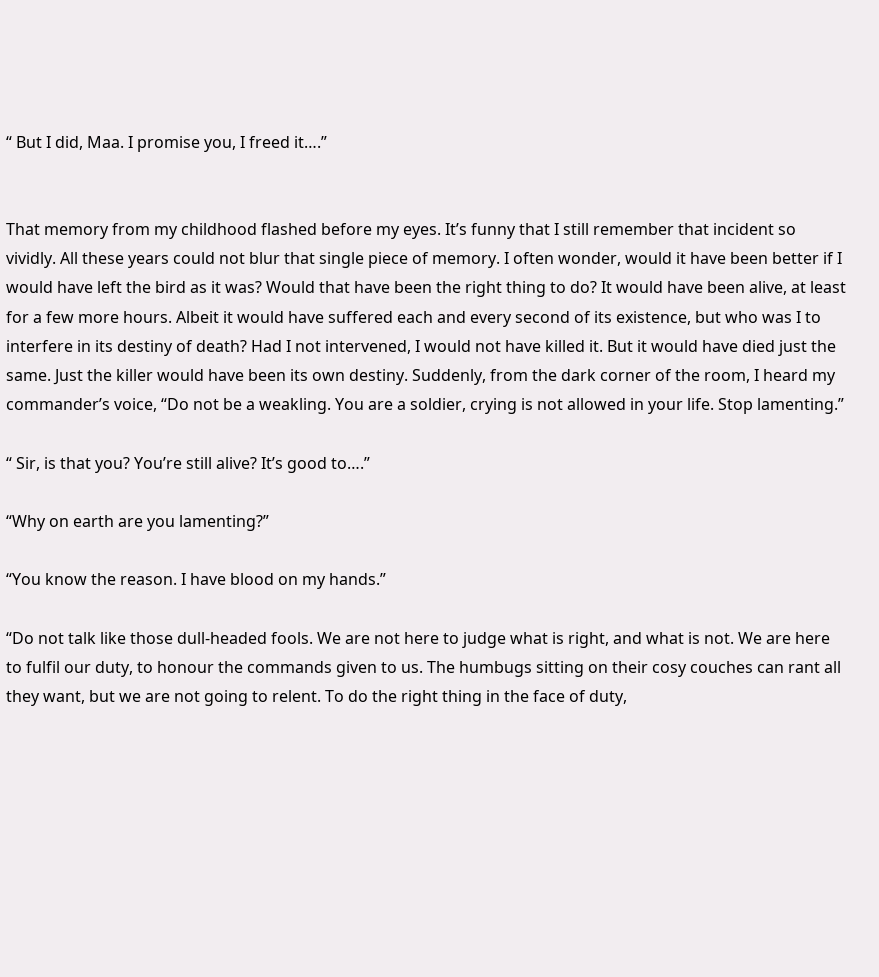“ But I did, Maa. I promise you, I freed it….”


That memory from my childhood flashed before my eyes. It’s funny that I still remember that incident so vividly. All these years could not blur that single piece of memory. I often wonder, would it have been better if I would have left the bird as it was? Would that have been the right thing to do? It would have been alive, at least for a few more hours. Albeit it would have suffered each and every second of its existence, but who was I to interfere in its destiny of death? Had I not intervened, I would not have killed it. But it would have died just the same. Just the killer would have been its own destiny. Suddenly, from the dark corner of the room, I heard my commander’s voice, “Do not be a weakling. You are a soldier, crying is not allowed in your life. Stop lamenting.”

“ Sir, is that you? You’re still alive? It’s good to….”

“Why on earth are you lamenting?”

“You know the reason. I have blood on my hands.”

“Do not talk like those dull-headed fools. We are not here to judge what is right, and what is not. We are here to fulfil our duty, to honour the commands given to us. The humbugs sitting on their cosy couches can rant all they want, but we are not going to relent. To do the right thing in the face of duty,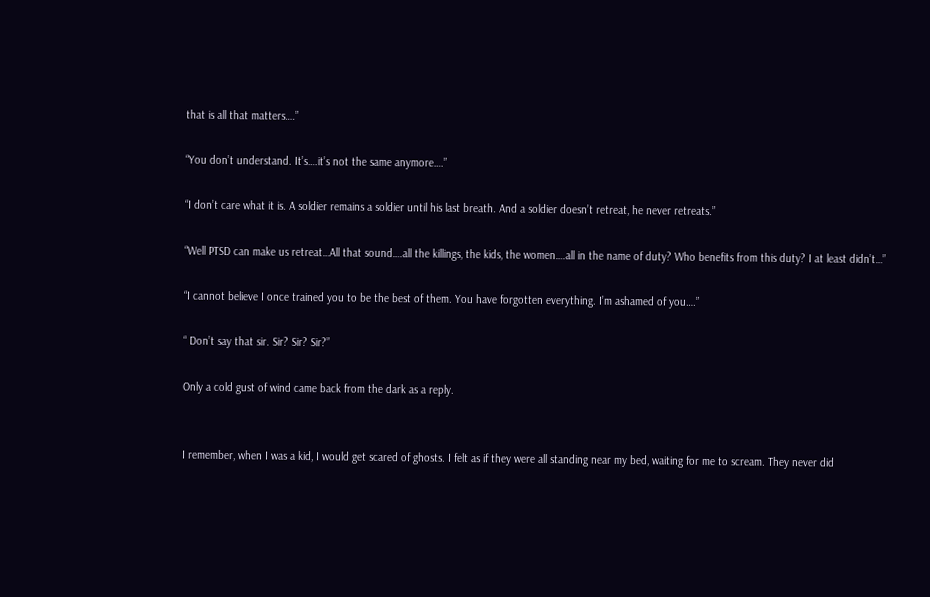that is all that matters….”

“You don’t understand. It’s….it’s not the same anymore….”

“I don’t care what it is. A soldier remains a soldier until his last breath. And a soldier doesn’t retreat, he never retreats.”

“Well PTSD can make us retreat…All that sound….all the killings, the kids, the women….all in the name of duty? Who benefits from this duty? I at least didn’t…”

“I cannot believe I once trained you to be the best of them. You have forgotten everything. I’m ashamed of you….”

“ Don’t say that sir. Sir? Sir? Sir?”

Only a cold gust of wind came back from the dark as a reply.


I remember, when I was a kid, I would get scared of ghosts. I felt as if they were all standing near my bed, waiting for me to scream. They never did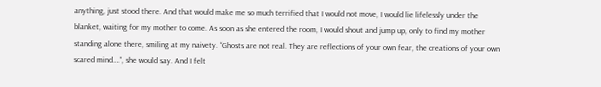anything, just stood there. And that would make me so much terrified that I would not move, I would lie lifelessly under the blanket, waiting for my mother to come. As soon as she entered the room, I would shout and jump up, only to find my mother standing alone there, smiling at my naivety. “Ghosts are not real. They are reflections of your own fear, the creations of your own scared mind….”, she would say. And I felt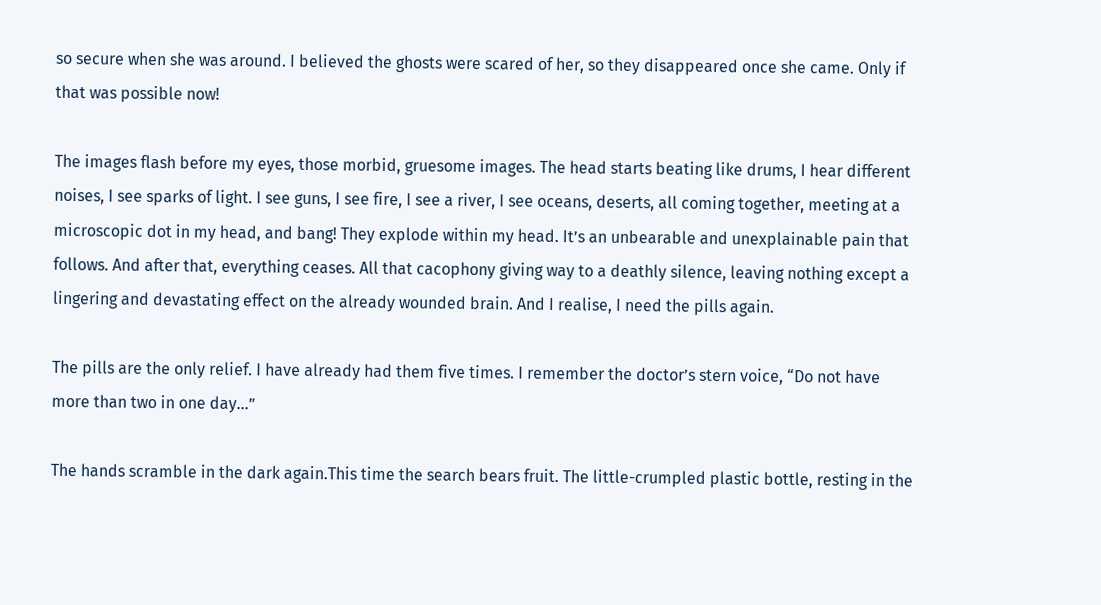so secure when she was around. I believed the ghosts were scared of her, so they disappeared once she came. Only if that was possible now!

The images flash before my eyes, those morbid, gruesome images. The head starts beating like drums, I hear different noises, I see sparks of light. I see guns, I see fire, I see a river, I see oceans, deserts, all coming together, meeting at a microscopic dot in my head, and bang! They explode within my head. It’s an unbearable and unexplainable pain that follows. And after that, everything ceases. All that cacophony giving way to a deathly silence, leaving nothing except a lingering and devastating effect on the already wounded brain. And I realise, I need the pills again.

The pills are the only relief. I have already had them five times. I remember the doctor’s stern voice, “Do not have more than two in one day…”

The hands scramble in the dark again.This time the search bears fruit. The little-crumpled plastic bottle, resting in the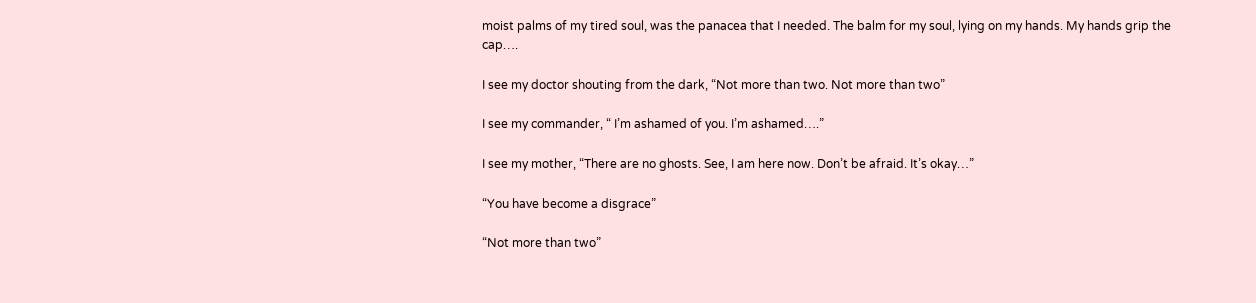moist palms of my tired soul, was the panacea that I needed. The balm for my soul, lying on my hands. My hands grip the cap….

I see my doctor shouting from the dark, “Not more than two. Not more than two”

I see my commander, “ I’m ashamed of you. I’m ashamed….”

I see my mother, “There are no ghosts. See, I am here now. Don’t be afraid. It’s okay…”

“You have become a disgrace”

“Not more than two”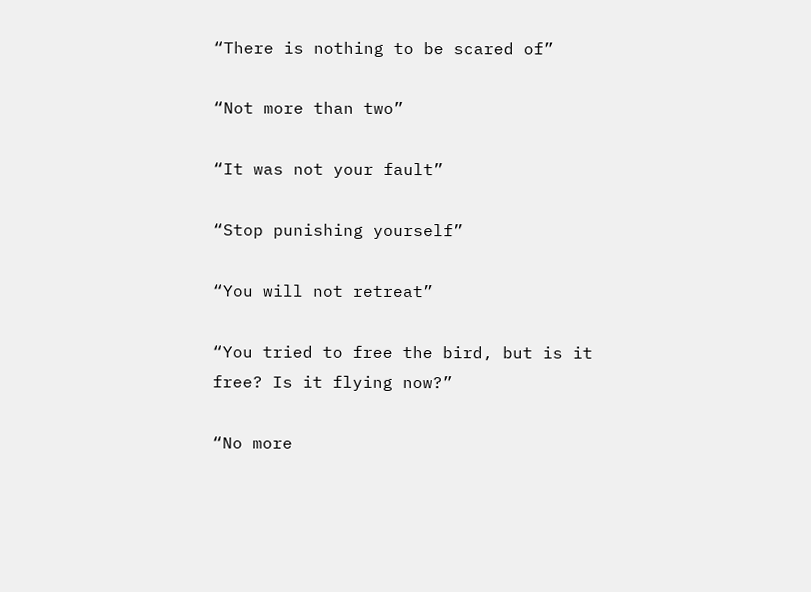“There is nothing to be scared of”

“Not more than two”

“It was not your fault”

“Stop punishing yourself”

“You will not retreat”

“You tried to free the bird, but is it free? Is it flying now?”

“No more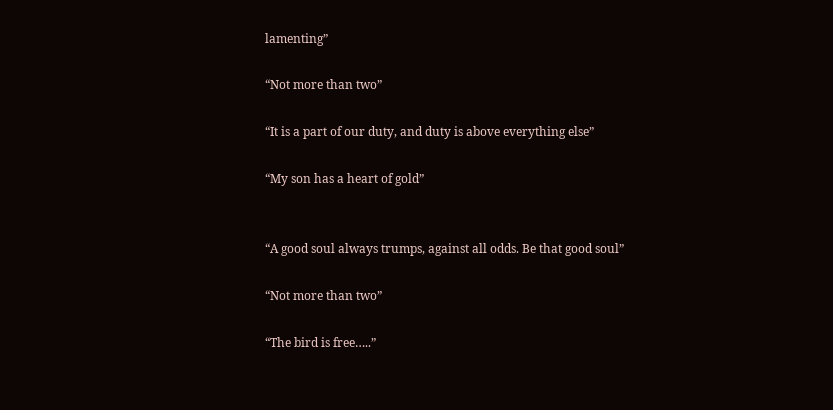lamenting”

“Not more than two”

“It is a part of our duty, and duty is above everything else”

“My son has a heart of gold”


“A good soul always trumps, against all odds. Be that good soul”

“Not more than two”

“The bird is free…..”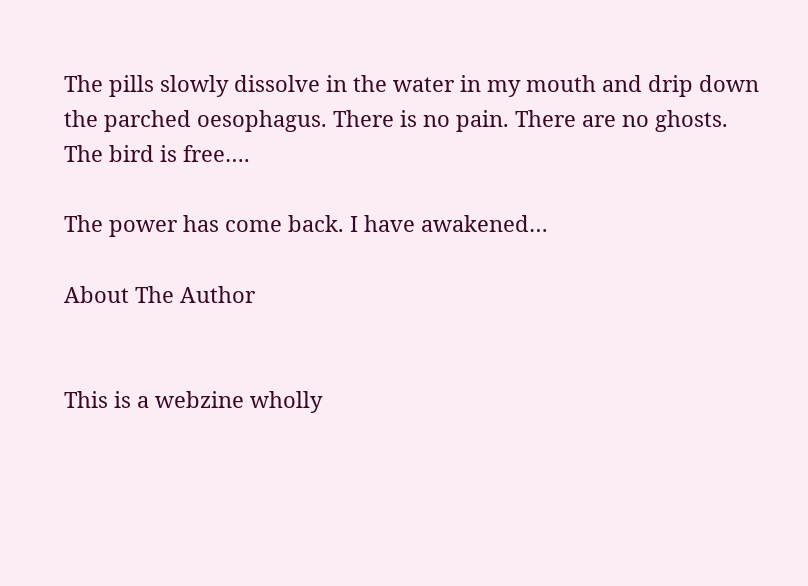The pills slowly dissolve in the water in my mouth and drip down the parched oesophagus. There is no pain. There are no ghosts. The bird is free….

The power has come back. I have awakened…

About The Author


This is a webzine wholly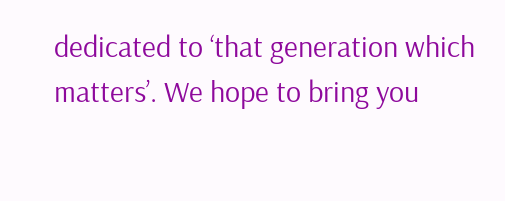dedicated to ‘that generation which matters’. We hope to bring you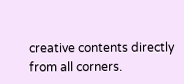creative contents directly from all corners.